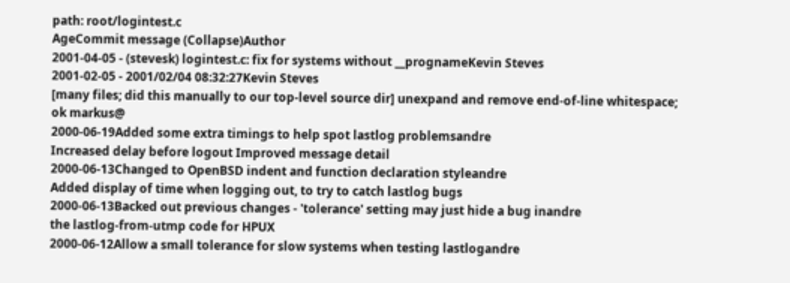path: root/logintest.c
AgeCommit message (Collapse)Author
2001-04-05 - (stevesk) logintest.c: fix for systems without __prognameKevin Steves
2001-02-05 - 2001/02/04 08:32:27Kevin Steves
[many files; did this manually to our top-level source dir] unexpand and remove end-of-line whitespace; ok markus@
2000-06-19Added some extra timings to help spot lastlog problemsandre
Increased delay before logout Improved message detail
2000-06-13Changed to OpenBSD indent and function declaration styleandre
Added display of time when logging out, to try to catch lastlog bugs
2000-06-13Backed out previous changes - 'tolerance' setting may just hide a bug inandre
the lastlog-from-utmp code for HPUX
2000-06-12Allow a small tolerance for slow systems when testing lastlogandre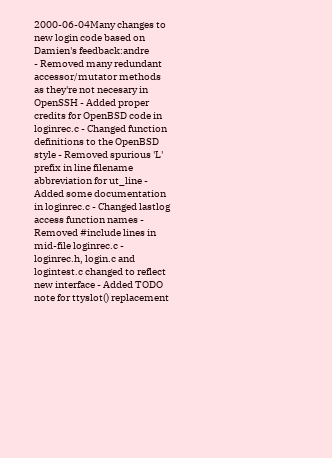2000-06-04Many changes to new login code based on Damien's feedback:andre
- Removed many redundant accessor/mutator methods as they're not necesary in OpenSSH - Added proper credits for OpenBSD code in loginrec.c - Changed function definitions to the OpenBSD style - Removed spurious 'L' prefix in line filename abbreviation for ut_line - Added some documentation in loginrec.c - Changed lastlog access function names - Removed #include lines in mid-file loginrec.c - loginrec.h, login.c and logintest.c changed to reflect new interface - Added TODO note for ttyslot() replacement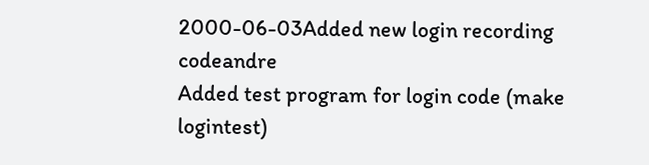2000-06-03Added new login recording codeandre
Added test program for login code (make logintest)